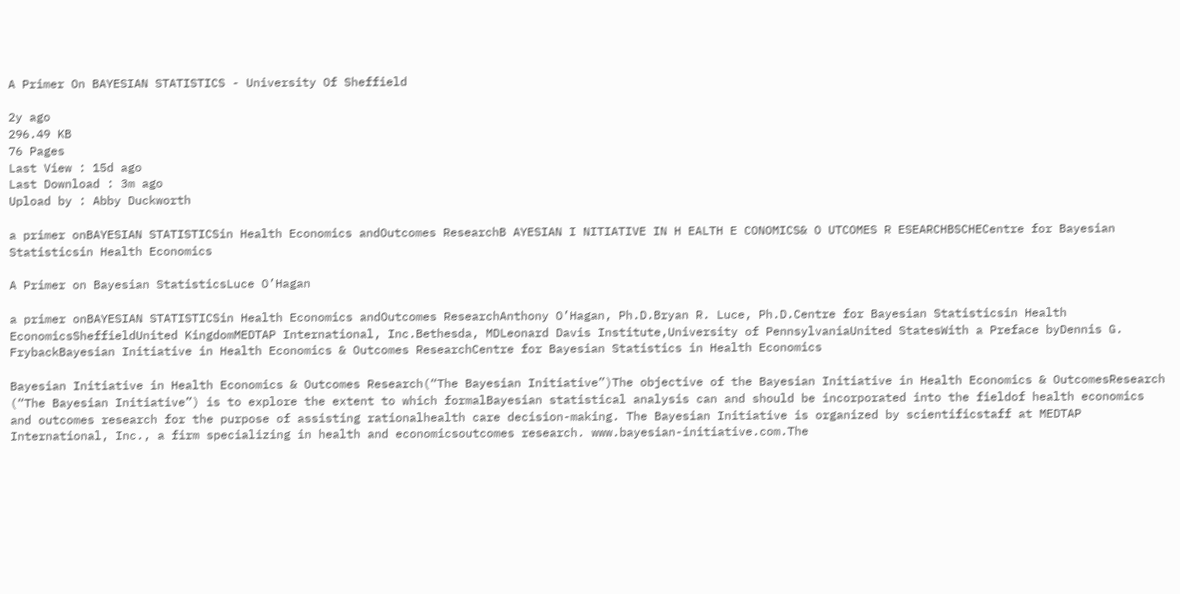A Primer On BAYESIAN STATISTICS - University Of Sheffield

2y ago
296.49 KB
76 Pages
Last View : 15d ago
Last Download : 3m ago
Upload by : Abby Duckworth

a primer onBAYESIAN STATISTICSin Health Economics andOutcomes ResearchB AYESIAN I NITIATIVE IN H EALTH E CONOMICS& O UTCOMES R ESEARCHBSCHECentre for Bayesian Statisticsin Health Economics

A Primer on Bayesian StatisticsLuce O’Hagan

a primer onBAYESIAN STATISTICSin Health Economics andOutcomes ResearchAnthony O’Hagan, Ph.D.Bryan R. Luce, Ph.D.Centre for Bayesian Statisticsin Health EconomicsSheffieldUnited KingdomMEDTAP International, Inc.Bethesda, MDLeonard Davis Institute,University of PennsylvaniaUnited StatesWith a Preface byDennis G. FrybackBayesian Initiative in Health Economics & Outcomes ResearchCentre for Bayesian Statistics in Health Economics

Bayesian Initiative in Health Economics & Outcomes Research(“The Bayesian Initiative”)The objective of the Bayesian Initiative in Health Economics & OutcomesResearch (“The Bayesian Initiative”) is to explore the extent to which formalBayesian statistical analysis can and should be incorporated into the fieldof health economics and outcomes research for the purpose of assisting rationalhealth care decision-making. The Bayesian Initiative is organized by scientificstaff at MEDTAP International, Inc., a firm specializing in health and economicsoutcomes research. www.bayesian-initiative.com.The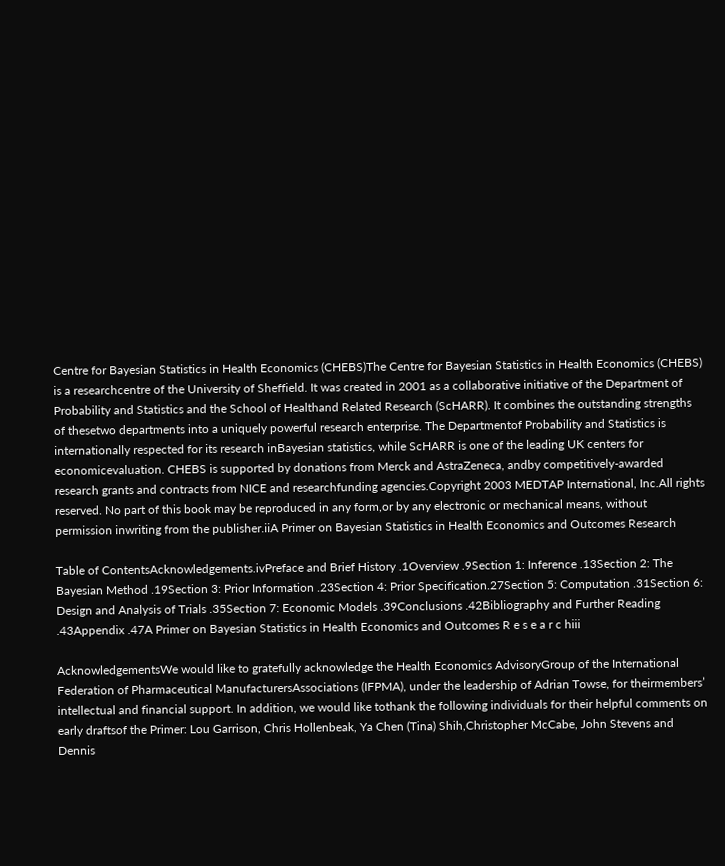Centre for Bayesian Statistics in Health Economics (CHEBS)The Centre for Bayesian Statistics in Health Economics (CHEBS) is a researchcentre of the University of Sheffield. It was created in 2001 as a collaborative initiative of the Department of Probability and Statistics and the School of Healthand Related Research (ScHARR). It combines the outstanding strengths of thesetwo departments into a uniquely powerful research enterprise. The Departmentof Probability and Statistics is internationally respected for its research inBayesian statistics, while ScHARR is one of the leading UK centers for economicevaluation. CHEBS is supported by donations from Merck and AstraZeneca, andby competitively-awarded research grants and contracts from NICE and researchfunding agencies.Copyright 2003 MEDTAP International, Inc.All rights reserved. No part of this book may be reproduced in any form,or by any electronic or mechanical means, without permission inwriting from the publisher.iiA Primer on Bayesian Statistics in Health Economics and Outcomes Research

Table of ContentsAcknowledgements.ivPreface and Brief History .1Overview .9Section 1: Inference .13Section 2: The Bayesian Method .19Section 3: Prior Information .23Section 4: Prior Specification.27Section 5: Computation .31Section 6: Design and Analysis of Trials .35Section 7: Economic Models .39Conclusions .42Bibliography and Further Reading .43Appendix .47A Primer on Bayesian Statistics in Health Economics and Outcomes R e s e a r c hiii

AcknowledgementsWe would like to gratefully acknowledge the Health Economics AdvisoryGroup of the International Federation of Pharmaceutical ManufacturersAssociations (IFPMA), under the leadership of Adrian Towse, for theirmembers’ intellectual and financial support. In addition, we would like tothank the following individuals for their helpful comments on early draftsof the Primer: Lou Garrison, Chris Hollenbeak, Ya Chen (Tina) Shih,Christopher McCabe, John Stevens and Dennis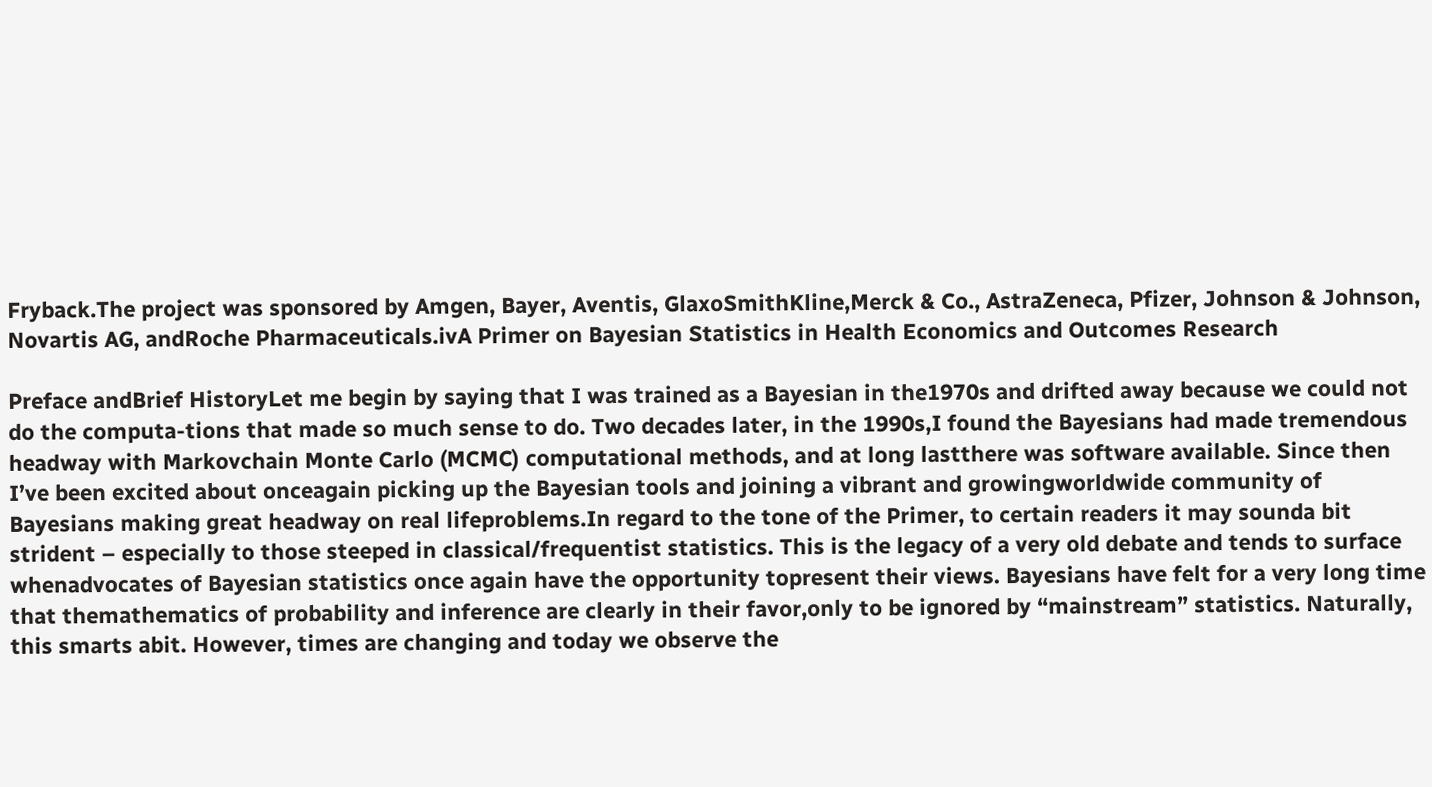Fryback.The project was sponsored by Amgen, Bayer, Aventis, GlaxoSmithKline,Merck & Co., AstraZeneca, Pfizer, Johnson & Johnson, Novartis AG, andRoche Pharmaceuticals.ivA Primer on Bayesian Statistics in Health Economics and Outcomes Research

Preface andBrief HistoryLet me begin by saying that I was trained as a Bayesian in the1970s and drifted away because we could not do the computa-tions that made so much sense to do. Two decades later, in the 1990s,I found the Bayesians had made tremendous headway with Markovchain Monte Carlo (MCMC) computational methods, and at long lastthere was software available. Since then I’ve been excited about onceagain picking up the Bayesian tools and joining a vibrant and growingworldwide community of Bayesians making great headway on real lifeproblems.In regard to the tone of the Primer, to certain readers it may sounda bit strident – especially to those steeped in classical/frequentist statistics. This is the legacy of a very old debate and tends to surface whenadvocates of Bayesian statistics once again have the opportunity topresent their views. Bayesians have felt for a very long time that themathematics of probability and inference are clearly in their favor,only to be ignored by “mainstream” statistics. Naturally, this smarts abit. However, times are changing and today we observe the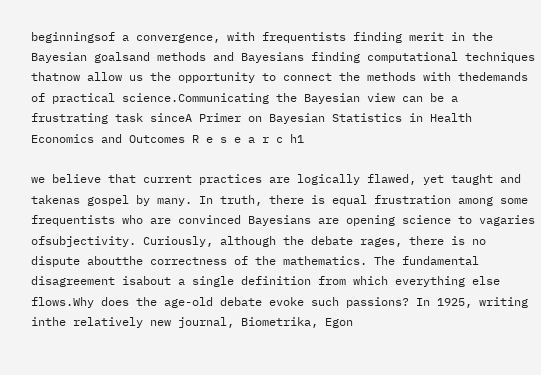beginningsof a convergence, with frequentists finding merit in the Bayesian goalsand methods and Bayesians finding computational techniques thatnow allow us the opportunity to connect the methods with thedemands of practical science.Communicating the Bayesian view can be a frustrating task sinceA Primer on Bayesian Statistics in Health Economics and Outcomes R e s e a r c h1

we believe that current practices are logically flawed, yet taught and takenas gospel by many. In truth, there is equal frustration among some frequentists who are convinced Bayesians are opening science to vagaries ofsubjectivity. Curiously, although the debate rages, there is no dispute aboutthe correctness of the mathematics. The fundamental disagreement isabout a single definition from which everything else flows.Why does the age-old debate evoke such passions? In 1925, writing inthe relatively new journal, Biometrika, Egon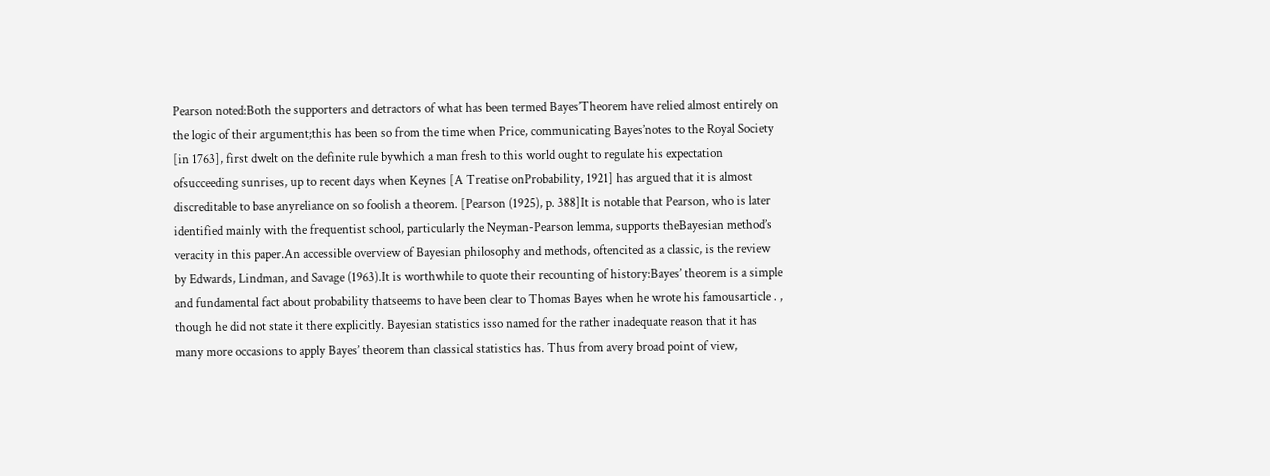Pearson noted:Both the supporters and detractors of what has been termed Bayes’Theorem have relied almost entirely on the logic of their argument;this has been so from the time when Price, communicating Bayes’notes to the Royal Society [in 1763], first dwelt on the definite rule bywhich a man fresh to this world ought to regulate his expectation ofsucceeding sunrises, up to recent days when Keynes [A Treatise onProbability, 1921] has argued that it is almost discreditable to base anyreliance on so foolish a theorem. [Pearson (1925), p. 388]It is notable that Pearson, who is later identified mainly with the frequentist school, particularly the Neyman-Pearson lemma, supports theBayesian method’s veracity in this paper.An accessible overview of Bayesian philosophy and methods, oftencited as a classic, is the review by Edwards, Lindman, and Savage (1963).It is worthwhile to quote their recounting of history:Bayes’ theorem is a simple and fundamental fact about probability thatseems to have been clear to Thomas Bayes when he wrote his famousarticle . , though he did not state it there explicitly. Bayesian statistics isso named for the rather inadequate reason that it has many more occasions to apply Bayes’ theorem than classical statistics has. Thus from avery broad point of view,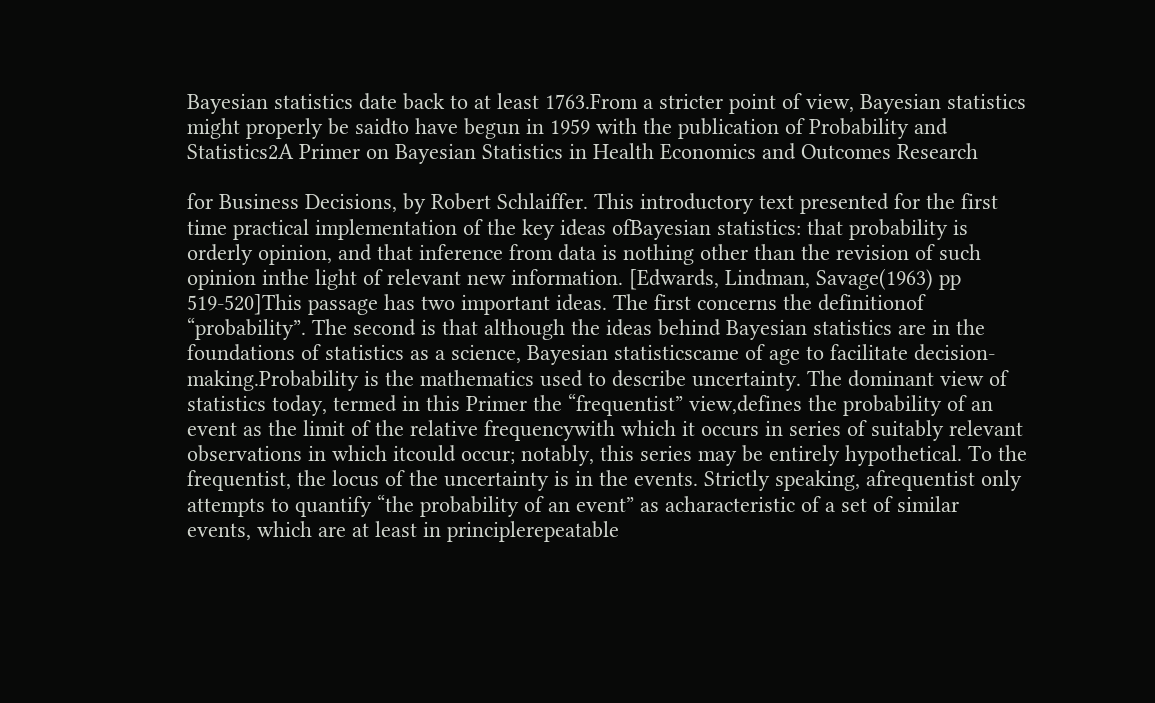Bayesian statistics date back to at least 1763.From a stricter point of view, Bayesian statistics might properly be saidto have begun in 1959 with the publication of Probability and Statistics2A Primer on Bayesian Statistics in Health Economics and Outcomes Research

for Business Decisions, by Robert Schlaiffer. This introductory text presented for the first time practical implementation of the key ideas ofBayesian statistics: that probability is orderly opinion, and that inference from data is nothing other than the revision of such opinion inthe light of relevant new information. [Edwards, Lindman, Savage(1963) pp 519-520]This passage has two important ideas. The first concerns the definitionof “probability”. The second is that although the ideas behind Bayesian statistics are in the foundations of statistics as a science, Bayesian statisticscame of age to facilitate decision-making.Probability is the mathematics used to describe uncertainty. The dominant view of statistics today, termed in this Primer the “frequentist” view,defines the probability of an event as the limit of the relative frequencywith which it occurs in series of suitably relevant observations in which itcould occur; notably, this series may be entirely hypothetical. To the frequentist, the locus of the uncertainty is in the events. Strictly speaking, afrequentist only attempts to quantify “the probability of an event” as acharacteristic of a set of similar events, which are at least in principlerepeatable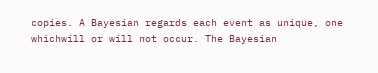copies. A Bayesian regards each event as unique, one whichwill or will not occur. The Bayesian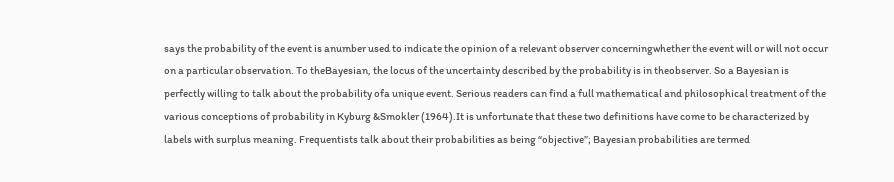says the probability of the event is anumber used to indicate the opinion of a relevant observer concerningwhether the event will or will not occur on a particular observation. To theBayesian, the locus of the uncertainty described by the probability is in theobserver. So a Bayesian is perfectly willing to talk about the probability ofa unique event. Serious readers can find a full mathematical and philosophical treatment of the various conceptions of probability in Kyburg &Smokler (1964).It is unfortunate that these two definitions have come to be characterized by labels with surplus meaning. Frequentists talk about their probabilities as being “objective”; Bayesian probabilities are termed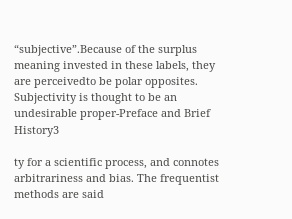“subjective”.Because of the surplus meaning invested in these labels, they are perceivedto be polar opposites. Subjectivity is thought to be an undesirable proper-Preface and Brief History3

ty for a scientific process, and connotes arbitrariness and bias. The frequentist methods are said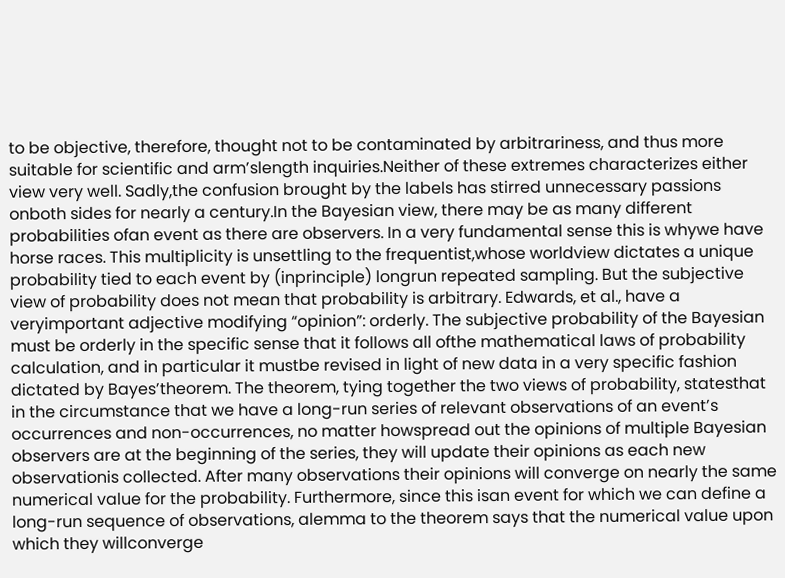to be objective, therefore, thought not to be contaminated by arbitrariness, and thus more suitable for scientific and arm’slength inquiries.Neither of these extremes characterizes either view very well. Sadly,the confusion brought by the labels has stirred unnecessary passions onboth sides for nearly a century.In the Bayesian view, there may be as many different probabilities ofan event as there are observers. In a very fundamental sense this is whywe have horse races. This multiplicity is unsettling to the frequentist,whose worldview dictates a unique probability tied to each event by (inprinciple) longrun repeated sampling. But the subjective view of probability does not mean that probability is arbitrary. Edwards, et al., have a veryimportant adjective modifying “opinion”: orderly. The subjective probability of the Bayesian must be orderly in the specific sense that it follows all ofthe mathematical laws of probability calculation, and in particular it mustbe revised in light of new data in a very specific fashion dictated by Bayes’theorem. The theorem, tying together the two views of probability, statesthat in the circumstance that we have a long-run series of relevant observations of an event’s occurrences and non-occurrences, no matter howspread out the opinions of multiple Bayesian observers are at the beginning of the series, they will update their opinions as each new observationis collected. After many observations their opinions will converge on nearly the same numerical value for the probability. Furthermore, since this isan event for which we can define a long-run sequence of observations, alemma to the theorem says that the numerical value upon which they willconverge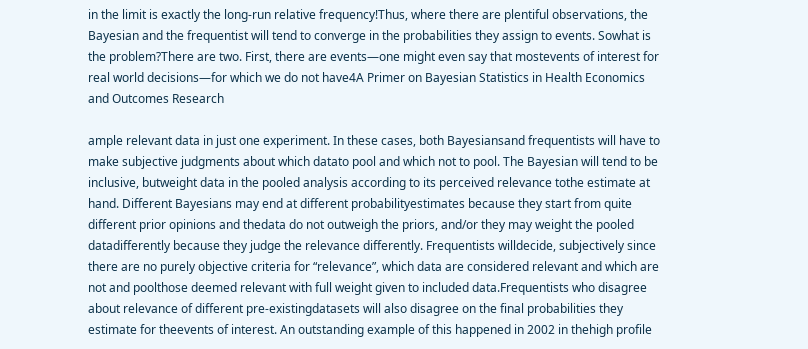in the limit is exactly the long-run relative frequency!Thus, where there are plentiful observations, the Bayesian and the frequentist will tend to converge in the probabilities they assign to events. Sowhat is the problem?There are two. First, there are events—one might even say that mostevents of interest for real world decisions—for which we do not have4A Primer on Bayesian Statistics in Health Economics and Outcomes Research

ample relevant data in just one experiment. In these cases, both Bayesiansand frequentists will have to make subjective judgments about which datato pool and which not to pool. The Bayesian will tend to be inclusive, butweight data in the pooled analysis according to its perceived relevance tothe estimate at hand. Different Bayesians may end at different probabilityestimates because they start from quite different prior opinions and thedata do not outweigh the priors, and/or they may weight the pooled datadifferently because they judge the relevance differently. Frequentists willdecide, subjectively since there are no purely objective criteria for “relevance”, which data are considered relevant and which are not and poolthose deemed relevant with full weight given to included data.Frequentists who disagree about relevance of different pre-existingdatasets will also disagree on the final probabilities they estimate for theevents of interest. An outstanding example of this happened in 2002 in thehigh profile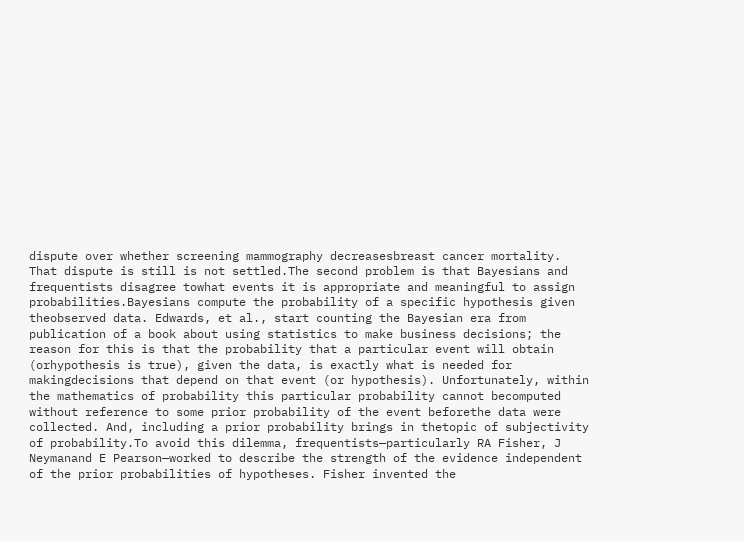dispute over whether screening mammography decreasesbreast cancer mortality. That dispute is still is not settled.The second problem is that Bayesians and frequentists disagree towhat events it is appropriate and meaningful to assign probabilities.Bayesians compute the probability of a specific hypothesis given theobserved data. Edwards, et al., start counting the Bayesian era from publication of a book about using statistics to make business decisions; the reason for this is that the probability that a particular event will obtain (orhypothesis is true), given the data, is exactly what is needed for makingdecisions that depend on that event (or hypothesis). Unfortunately, within the mathematics of probability this particular probability cannot becomputed without reference to some prior probability of the event beforethe data were collected. And, including a prior probability brings in thetopic of subjectivity of probability.To avoid this dilemma, frequentists—particularly RA Fisher, J Neymanand E Pearson—worked to describe the strength of the evidence independent of the prior probabilities of hypotheses. Fisher invented the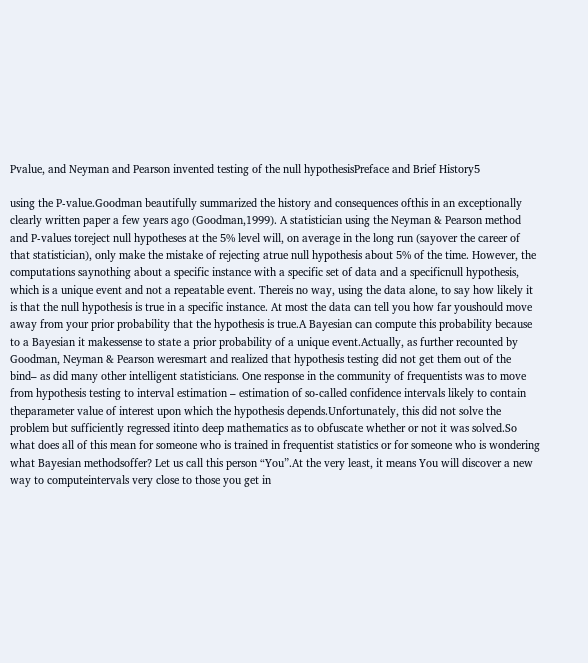Pvalue, and Neyman and Pearson invented testing of the null hypothesisPreface and Brief History5

using the P-value.Goodman beautifully summarized the history and consequences ofthis in an exceptionally clearly written paper a few years ago (Goodman,1999). A statistician using the Neyman & Pearson method and P-values toreject null hypotheses at the 5% level will, on average in the long run (sayover the career of that statistician), only make the mistake of rejecting atrue null hypothesis about 5% of the time. However, the computations saynothing about a specific instance with a specific set of data and a specificnull hypothesis, which is a unique event and not a repeatable event. Thereis no way, using the data alone, to say how likely it is that the null hypothesis is true in a specific instance. At most the data can tell you how far youshould move away from your prior probability that the hypothesis is true.A Bayesian can compute this probability because to a Bayesian it makessense to state a prior probability of a unique event.Actually, as further recounted by Goodman, Neyman & Pearson weresmart and realized that hypothesis testing did not get them out of the bind– as did many other intelligent statisticians. One response in the community of frequentists was to move from hypothesis testing to interval estimation – estimation of so-called confidence intervals likely to contain theparameter value of interest upon which the hypothesis depends.Unfortunately, this did not solve the problem but sufficiently regressed itinto deep mathematics as to obfuscate whether or not it was solved.So what does all of this mean for someone who is trained in frequentist statistics or for someone who is wondering what Bayesian methodsoffer? Let us call this person “You”.At the very least, it means You will discover a new way to computeintervals very close to those you get in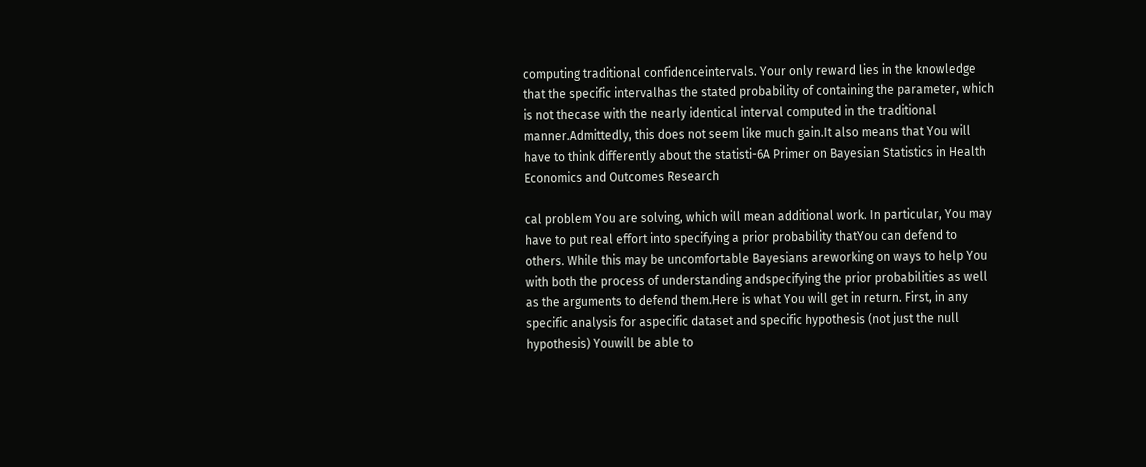computing traditional confidenceintervals. Your only reward lies in the knowledge that the specific intervalhas the stated probability of containing the parameter, which is not thecase with the nearly identical interval computed in the traditional manner.Admittedly, this does not seem like much gain.It also means that You will have to think differently about the statisti-6A Primer on Bayesian Statistics in Health Economics and Outcomes Research

cal problem You are solving, which will mean additional work. In particular, You may have to put real effort into specifying a prior probability thatYou can defend to others. While this may be uncomfortable Bayesians areworking on ways to help You with both the process of understanding andspecifying the prior probabilities as well as the arguments to defend them.Here is what You will get in return. First, in any specific analysis for aspecific dataset and specific hypothesis (not just the null hypothesis) Youwill be able to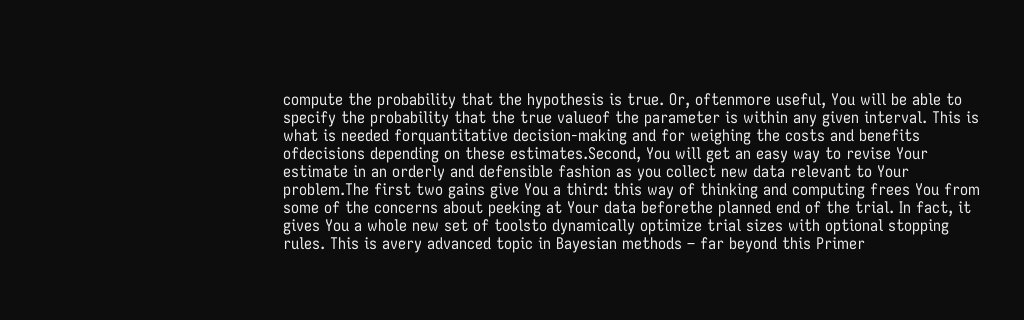compute the probability that the hypothesis is true. Or, oftenmore useful, You will be able to specify the probability that the true valueof the parameter is within any given interval. This is what is needed forquantitative decision-making and for weighing the costs and benefits ofdecisions depending on these estimates.Second, You will get an easy way to revise Your estimate in an orderly and defensible fashion as you collect new data relevant to Your problem.The first two gains give You a third: this way of thinking and computing frees You from some of the concerns about peeking at Your data beforethe planned end of the trial. In fact, it gives You a whole new set of toolsto dynamically optimize trial sizes with optional stopping rules. This is avery advanced topic in Bayesian methods – far beyond this Primer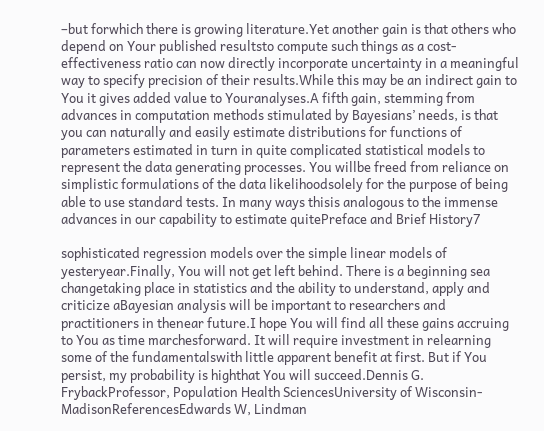–but forwhich there is growing literature.Yet another gain is that others who depend on Your published resultsto compute such things as a cost-effectiveness ratio can now directly incorporate uncertainty in a meaningful way to specify precision of their results.While this may be an indirect gain to You it gives added value to Youranalyses.A fifth gain, stemming from advances in computation methods stimulated by Bayesians’ needs, is that you can naturally and easily estimate distributions for functions of parameters estimated in turn in quite complicated statistical models to represent the data generating processes. You willbe freed from reliance on simplistic formulations of the data likelihoodsolely for the purpose of being able to use standard tests. In many ways thisis analogous to the immense advances in our capability to estimate quitePreface and Brief History7

sophisticated regression models over the simple linear models of yesteryear.Finally, You will not get left behind. There is a beginning sea changetaking place in statistics and the ability to understand, apply and criticize aBayesian analysis will be important to researchers and practitioners in thenear future.I hope You will find all these gains accruing to You as time marchesforward. It will require investment in relearning some of the fundamentalswith little apparent benefit at first. But if You persist, my probability is highthat You will succeed.Dennis G. FrybackProfessor, Population Health SciencesUniversity of Wisconsin-MadisonReferencesEdwards W, Lindman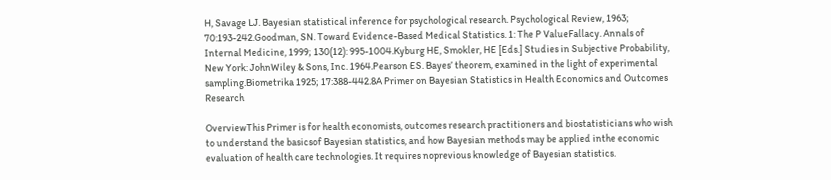H, Savage LJ. Bayesian statistical inference for psychological research. Psychological Review, 1963; 70:193-242.Goodman, SN. Toward Evidence-Based Medical Statistics. 1: The P ValueFallacy. Annals of Internal Medicine, 1999; 130(12): 995-1004.Kyburg HE, Smokler, HE [Eds.] Studies in Subjective Probability, New York: JohnWiley & Sons, Inc. 1964.Pearson ES. Bayes’ theorem, examined in the light of experimental sampling.Biometrika 1925; 17:388-442.8A Primer on Bayesian Statistics in Health Economics and Outcomes Research

OverviewThis Primer is for health economists, outcomes research practitioners and biostatisticians who wish to understand the basicsof Bayesian statistics, and how Bayesian methods may be applied inthe economic evaluation of health care technologies. It requires noprevious knowledge of Bayesian statistics.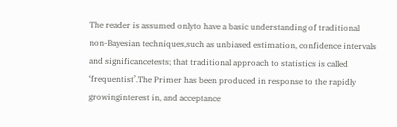The reader is assumed onlyto have a basic understanding of traditional non-Bayesian techniques,such as unbiased estimation, confidence intervals and significancetests; that traditional approach to statistics is called ‘frequentist’.The Primer has been produced in response to the rapidly growinginterest in, and acceptance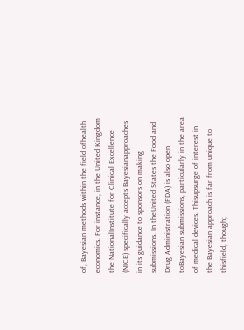of, Bayesian methods within the field ofhealth economics. For instance, in the United Kingdom the NationalInstitute for Clinical Excellence (NICE) specifically accepts Bayesianapproaches in its guidance to sponsors on making submissions. In theUnited States the Food and Drug Administration (FDA) is also open toBayesian submissions, particularly in the area of medical devices. Thisupsurge of interest in the Bayesian approach is far from unique to thisfield, though;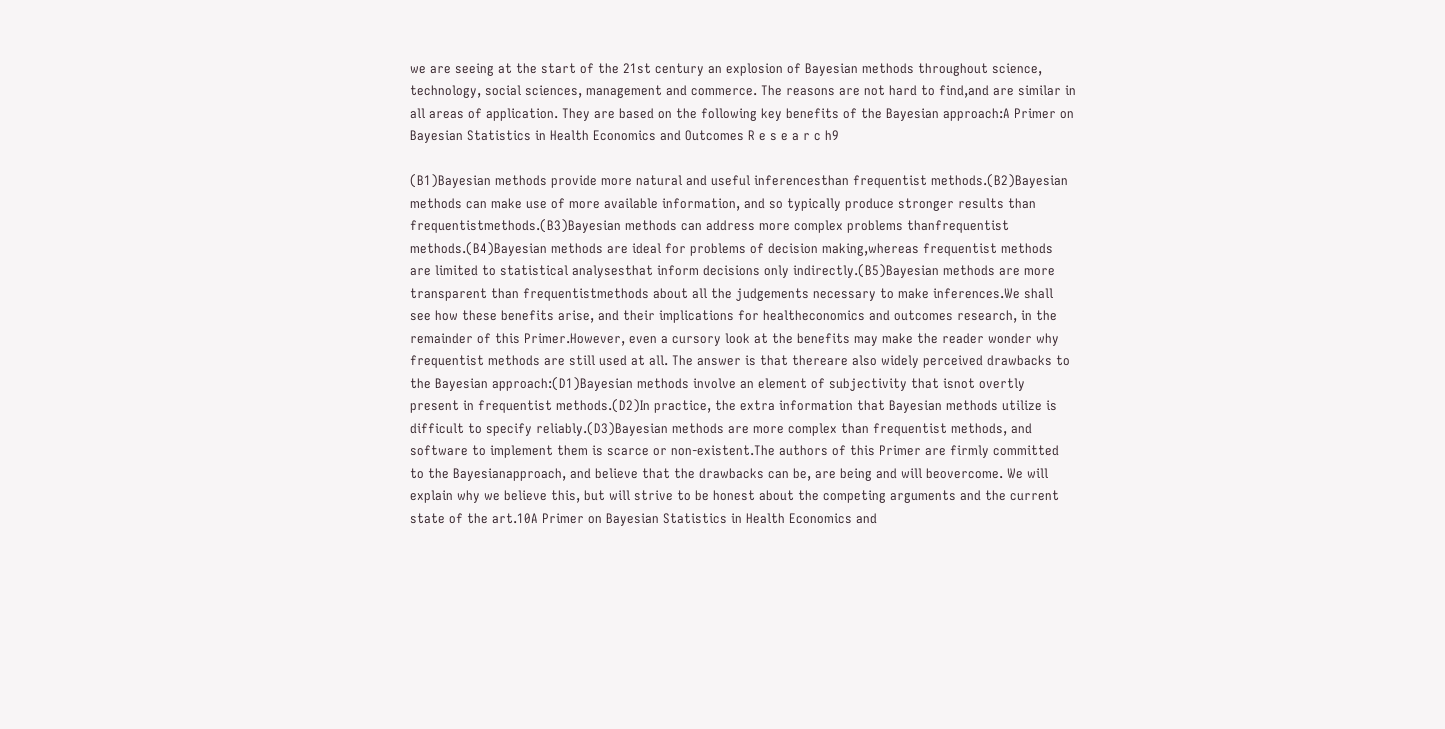we are seeing at the start of the 21st century an explosion of Bayesian methods throughout science, technology, social sciences, management and commerce. The reasons are not hard to find,and are similar in all areas of application. They are based on the following key benefits of the Bayesian approach:A Primer on Bayesian Statistics in Health Economics and Outcomes R e s e a r c h9

(B1)Bayesian methods provide more natural and useful inferencesthan frequentist methods.(B2)Bayesian methods can make use of more available information, and so typically produce stronger results than frequentistmethods.(B3)Bayesian methods can address more complex problems thanfrequentist methods.(B4)Bayesian methods are ideal for problems of decision making,whereas frequentist methods are limited to statistical analysesthat inform decisions only indirectly.(B5)Bayesian methods are more transparent than frequentistmethods about all the judgements necessary to make inferences.We shall see how these benefits arise, and their implications for healtheconomics and outcomes research, in the remainder of this Primer.However, even a cursory look at the benefits may make the reader wonder why frequentist methods are still used at all. The answer is that thereare also widely perceived drawbacks to the Bayesian approach:(D1)Bayesian methods involve an element of subjectivity that isnot overtly present in frequentist methods.(D2)In practice, the extra information that Bayesian methods utilize is difficult to specify reliably.(D3)Bayesian methods are more complex than frequentist methods, and software to implement them is scarce or non-existent.The authors of this Primer are firmly committed to the Bayesianapproach, and believe that the drawbacks can be, are being and will beovercome. We will explain why we believe this, but will strive to be honest about the competing arguments and the current state of the art.10A Primer on Bayesian Statistics in Health Economics and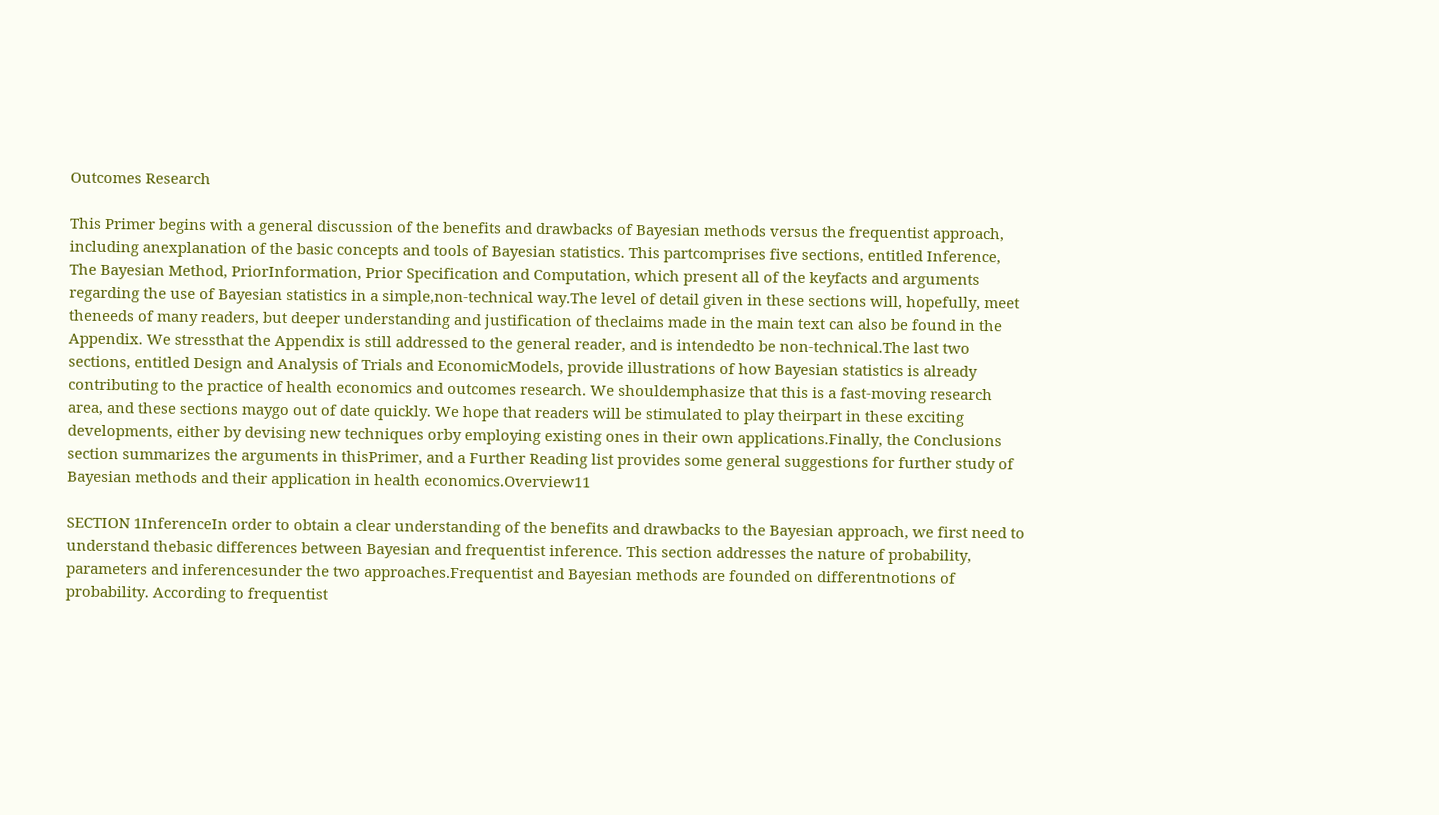Outcomes Research

This Primer begins with a general discussion of the benefits and drawbacks of Bayesian methods versus the frequentist approach, including anexplanation of the basic concepts and tools of Bayesian statistics. This partcomprises five sections, entitled Inference, The Bayesian Method, PriorInformation, Prior Specification and Computation, which present all of the keyfacts and arguments regarding the use of Bayesian statistics in a simple,non-technical way.The level of detail given in these sections will, hopefully, meet theneeds of many readers, but deeper understanding and justification of theclaims made in the main text can also be found in the Appendix. We stressthat the Appendix is still addressed to the general reader, and is intendedto be non-technical.The last two sections, entitled Design and Analysis of Trials and EconomicModels, provide illustrations of how Bayesian statistics is already contributing to the practice of health economics and outcomes research. We shouldemphasize that this is a fast-moving research area, and these sections maygo out of date quickly. We hope that readers will be stimulated to play theirpart in these exciting developments, either by devising new techniques orby employing existing ones in their own applications.Finally, the Conclusions section summarizes the arguments in thisPrimer, and a Further Reading list provides some general suggestions for further study of Bayesian methods and their application in health economics.Overview11

SECTION 1InferenceIn order to obtain a clear understanding of the benefits and drawbacks to the Bayesian approach, we first need to understand thebasic differences between Bayesian and frequentist inference. This section addresses the nature of probability, parameters and inferencesunder the two approaches.Frequentist and Bayesian methods are founded on differentnotions of probability. According to frequentist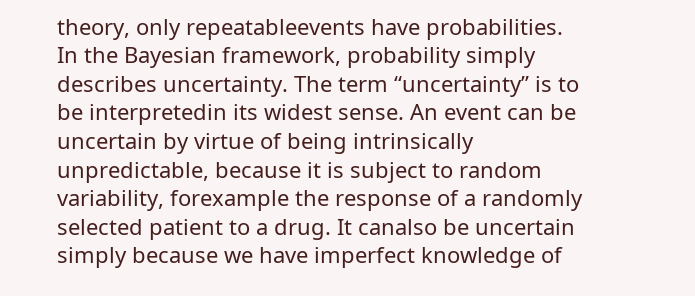theory, only repeatableevents have probabilities. In the Bayesian framework, probability simply describes uncertainty. The term “uncertainty” is to be interpretedin its widest sense. An event can be uncertain by virtue of being intrinsically unpredictable, because it is subject to random variability, forexample the response of a randomly selected patient to a drug. It canalso be uncertain simply because we have imperfect knowledge of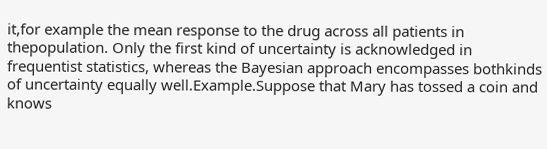it,for example the mean response to the drug across all patients in thepopulation. Only the first kind of uncertainty is acknowledged in frequentist statistics, whereas the Bayesian approach encompasses bothkinds of uncertainty equally well.Example.Suppose that Mary has tossed a coin and knows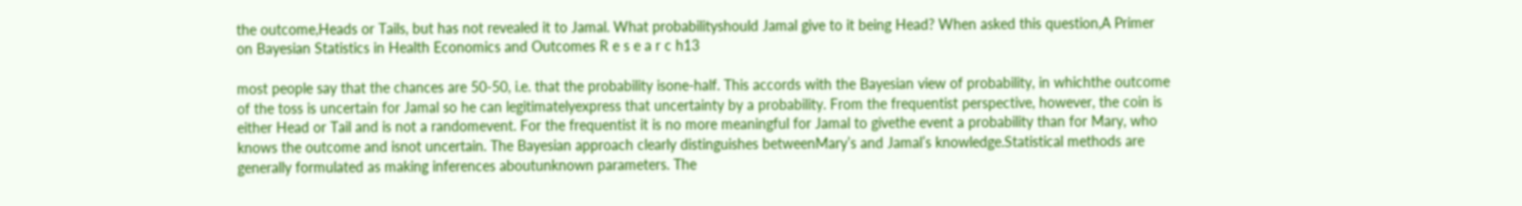the outcome,Heads or Tails, but has not revealed it to Jamal. What probabilityshould Jamal give to it being Head? When asked this question,A Primer on Bayesian Statistics in Health Economics and Outcomes R e s e a r c h13

most people say that the chances are 50-50, i.e. that the probability isone-half. This accords with the Bayesian view of probability, in whichthe outcome of the toss is uncertain for Jamal so he can legitimatelyexpress that uncertainty by a probability. From the frequentist perspective, however, the coin is either Head or Tail and is not a randomevent. For the frequentist it is no more meaningful for Jamal to givethe event a probability than for Mary, who knows the outcome and isnot uncertain. The Bayesian approach clearly distinguishes betweenMary’s and Jamal’s knowledge.Statistical methods are generally formulated as making inferences aboutunknown parameters. The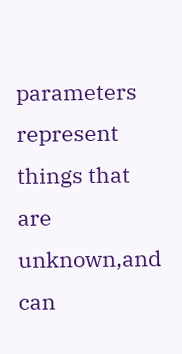parameters represent things that are unknown,and can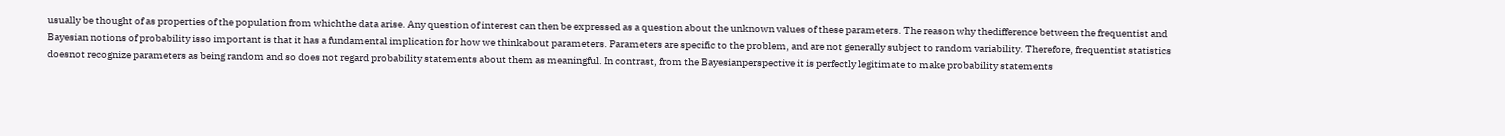usually be thought of as properties of the population from whichthe data arise. Any question of interest can then be expressed as a question about the unknown values of these parameters. The reason why thedifference between the frequentist and Bayesian notions of probability isso important is that it has a fundamental implication for how we thinkabout parameters. Parameters are specific to the problem, and are not generally subject to random variability. Therefore, frequentist statistics doesnot recognize parameters as being random and so does not regard probability statements about them as meaningful. In contrast, from the Bayesianperspective it is perfectly legitimate to make probability statements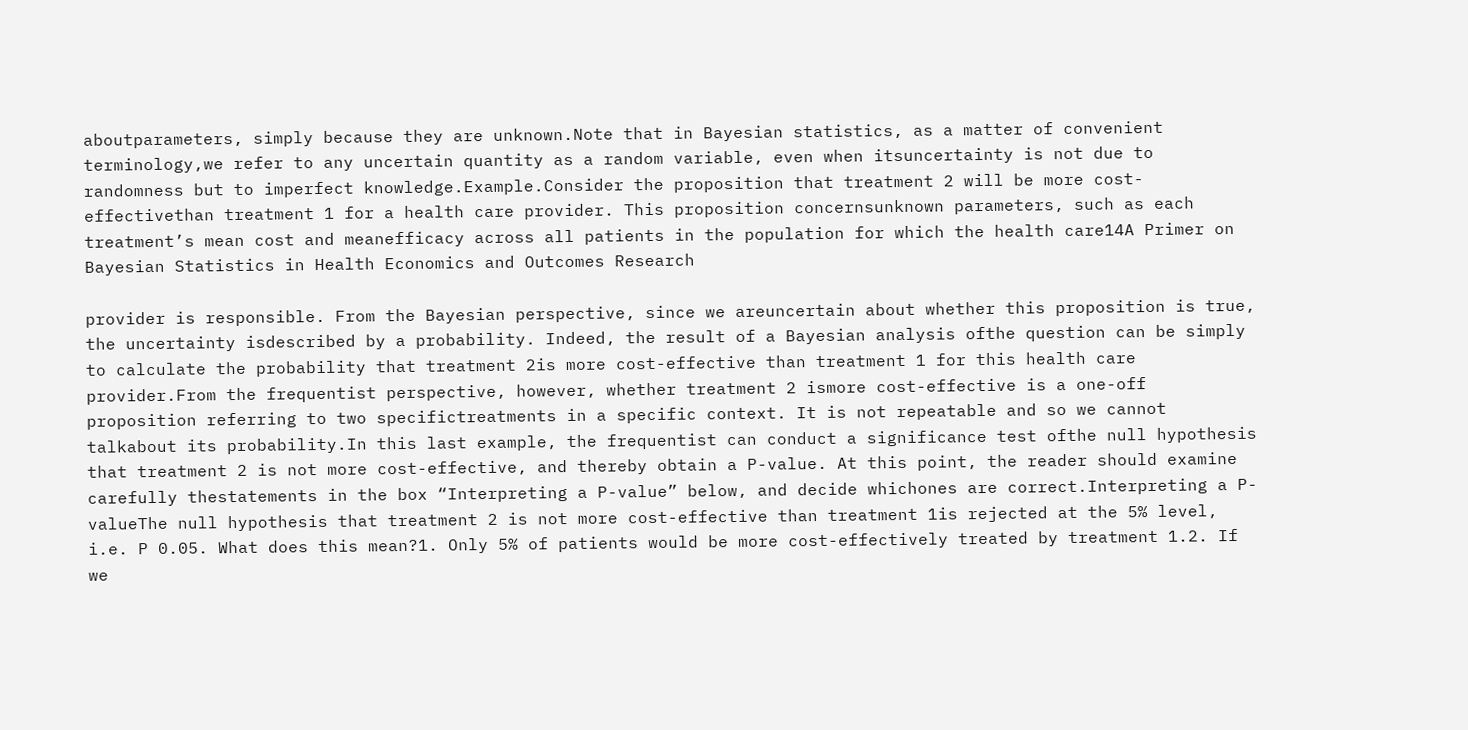aboutparameters, simply because they are unknown.Note that in Bayesian statistics, as a matter of convenient terminology,we refer to any uncertain quantity as a random variable, even when itsuncertainty is not due to randomness but to imperfect knowledge.Example.Consider the proposition that treatment 2 will be more cost-effectivethan treatment 1 for a health care provider. This proposition concernsunknown parameters, such as each treatment’s mean cost and meanefficacy across all patients in the population for which the health care14A Primer on Bayesian Statistics in Health Economics and Outcomes Research

provider is responsible. From the Bayesian perspective, since we areuncertain about whether this proposition is true, the uncertainty isdescribed by a probability. Indeed, the result of a Bayesian analysis ofthe question can be simply to calculate the probability that treatment 2is more cost-effective than treatment 1 for this health care provider.From the frequentist perspective, however, whether treatment 2 ismore cost-effective is a one-off proposition referring to two specifictreatments in a specific context. It is not repeatable and so we cannot talkabout its probability.In this last example, the frequentist can conduct a significance test ofthe null hypothesis that treatment 2 is not more cost-effective, and thereby obtain a P-value. At this point, the reader should examine carefully thestatements in the box “Interpreting a P-value” below, and decide whichones are correct.Interpreting a P-valueThe null hypothesis that treatment 2 is not more cost-effective than treatment 1is rejected at the 5% level, i.e. P 0.05. What does this mean?1. Only 5% of patients would be more cost-effectively treated by treatment 1.2. If we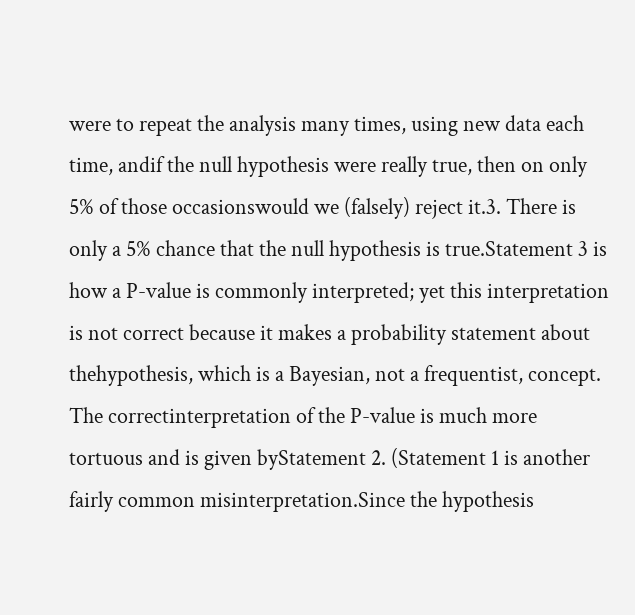were to repeat the analysis many times, using new data each time, andif the null hypothesis were really true, then on only 5% of those occasionswould we (falsely) reject it.3. There is only a 5% chance that the null hypothesis is true.Statement 3 is how a P-value is commonly interpreted; yet this interpretation is not correct because it makes a probability statement about thehypothesis, which is a Bayesian, not a frequentist, concept. The correctinterpretation of the P-value is much more tortuous and is given byStatement 2. (Statement 1 is another fairly common misinterpretation.Since the hypothesis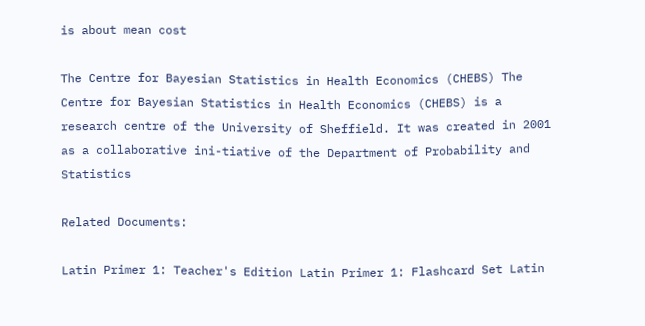is about mean cost

The Centre for Bayesian Statistics in Health Economics (CHEBS) The Centre for Bayesian Statistics in Health Economics (CHEBS) is a research centre of the University of Sheffield. It was created in 2001 as a collaborative ini-tiative of the Department of Probability and Statistics

Related Documents:

Latin Primer 1: Teacher's Edition Latin Primer 1: Flashcard Set Latin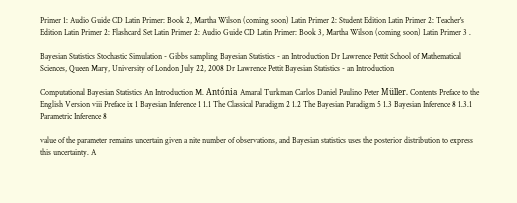Primer 1: Audio Guide CD Latin Primer: Book 2, Martha Wilson (coming soon) Latin Primer 2: Student Edition Latin Primer 2: Teacher's Edition Latin Primer 2: Flashcard Set Latin Primer 2: Audio Guide CD Latin Primer: Book 3, Martha Wilson (coming soon) Latin Primer 3 .

Bayesian Statistics Stochastic Simulation - Gibbs sampling Bayesian Statistics - an Introduction Dr Lawrence Pettit School of Mathematical Sciences, Queen Mary, University of London July 22, 2008 Dr Lawrence Pettit Bayesian Statistics - an Introduction

Computational Bayesian Statistics An Introduction M. Antónia Amaral Turkman Carlos Daniel Paulino Peter Müller. Contents Preface to the English Version viii Preface ix 1 Bayesian Inference 1 1.1 The Classical Paradigm 2 1.2 The Bayesian Paradigm 5 1.3 Bayesian Inference 8 1.3.1 Parametric Inference 8

value of the parameter remains uncertain given a nite number of observations, and Bayesian statistics uses the posterior distribution to express this uncertainty. A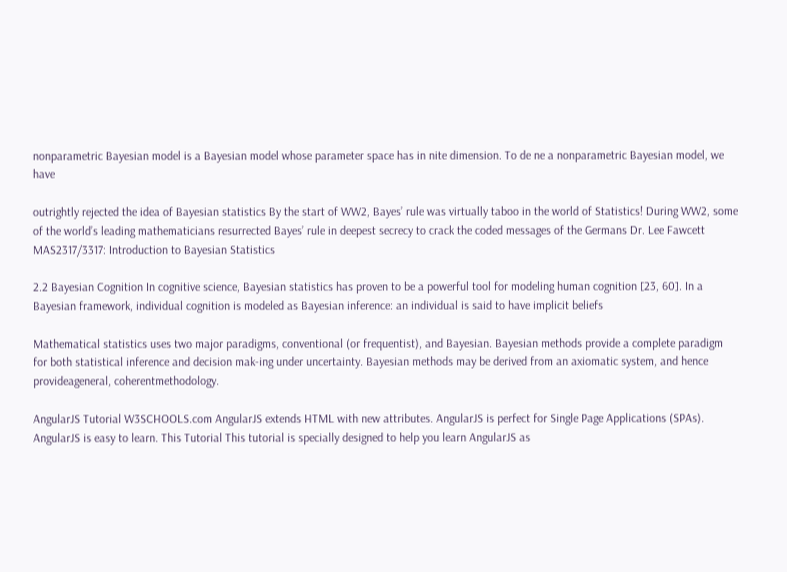nonparametric Bayesian model is a Bayesian model whose parameter space has in nite dimension. To de ne a nonparametric Bayesian model, we have

outrightly rejected the idea of Bayesian statistics By the start of WW2, Bayes’ rule was virtually taboo in the world of Statistics! During WW2, some of the world’s leading mathematicians resurrected Bayes’ rule in deepest secrecy to crack the coded messages of the Germans Dr. Lee Fawcett MAS2317/3317: Introduction to Bayesian Statistics

2.2 Bayesian Cognition In cognitive science, Bayesian statistics has proven to be a powerful tool for modeling human cognition [23, 60]. In a Bayesian framework, individual cognition is modeled as Bayesian inference: an individual is said to have implicit beliefs

Mathematical statistics uses two major paradigms, conventional (or frequentist), and Bayesian. Bayesian methods provide a complete paradigm for both statistical inference and decision mak-ing under uncertainty. Bayesian methods may be derived from an axiomatic system, and hence provideageneral, coherentmethodology.

AngularJS Tutorial W3SCHOOLS.com AngularJS extends HTML with new attributes. AngularJS is perfect for Single Page Applications (SPAs). AngularJS is easy to learn. This Tutorial This tutorial is specially designed to help you learn AngularJS as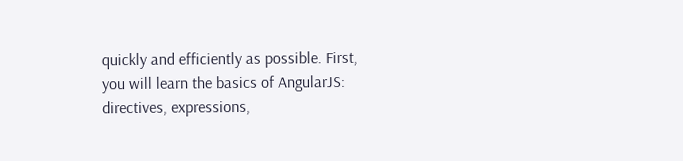quickly and efficiently as possible. First, you will learn the basics of AngularJS: directives, expressions,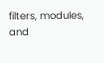filters, modules, and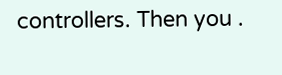controllers. Then you .